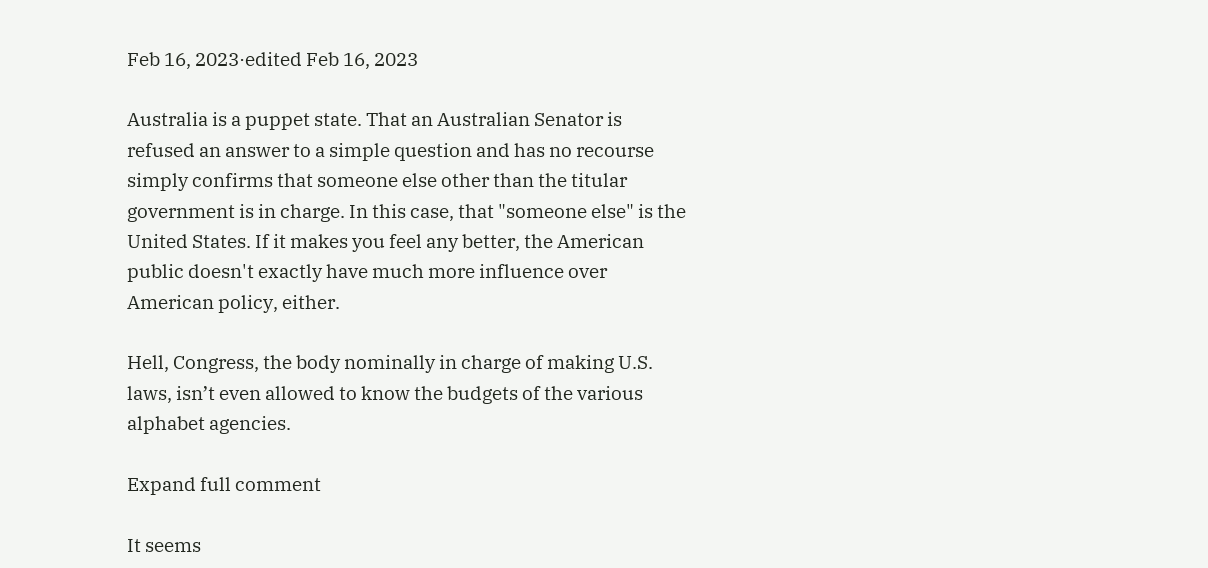Feb 16, 2023·edited Feb 16, 2023

Australia is a puppet state. That an Australian Senator is refused an answer to a simple question and has no recourse simply confirms that someone else other than the titular government is in charge. In this case, that "someone else" is the United States. If it makes you feel any better, the American public doesn't exactly have much more influence over American policy, either.

Hell, Congress, the body nominally in charge of making U.S. laws, isn’t even allowed to know the budgets of the various alphabet agencies.

Expand full comment

It seems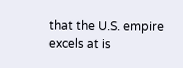that the U.S. empire excels at is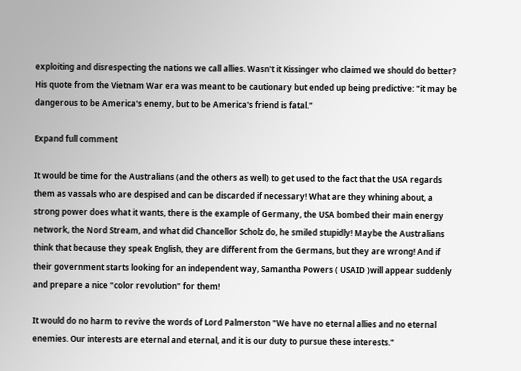exploiting and disrespecting the nations we call allies. Wasn't it Kissinger who claimed we should do better? His quote from the Vietnam War era was meant to be cautionary but ended up being predictive: "it may be dangerous to be America's enemy, but to be America's friend is fatal."

Expand full comment

It would be time for the Australians (and the others as well) to get used to the fact that the USA regards them as vassals who are despised and can be discarded if necessary! What are they whining about, a strong power does what it wants, there is the example of Germany, the USA bombed their main energy network, the Nord Stream, and what did Chancellor Scholz do, he smiled stupidly! Maybe the Australians think that because they speak English, they are different from the Germans, but they are wrong! And if their government starts looking for an independent way, Samantha Powers ( USAID )will appear suddenly and prepare a nice "color revolution" for them!

It would do no harm to revive the words of Lord Palmerston "We have no eternal allies and no eternal enemies. Our interests are eternal and eternal, and it is our duty to pursue these interests."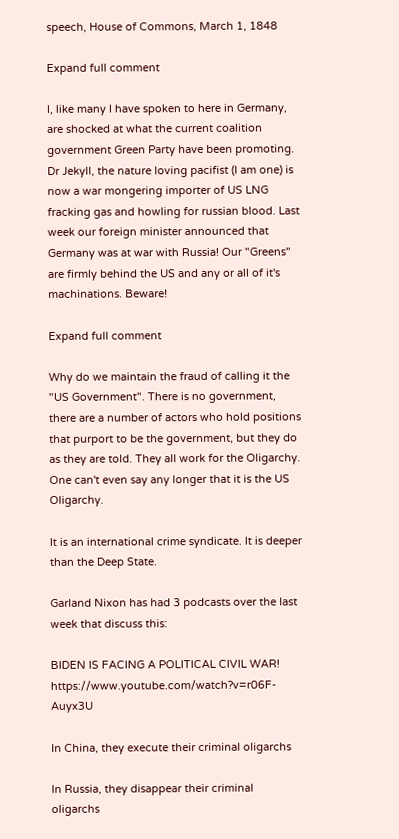speech, House of Commons, March 1, 1848

Expand full comment

I, like many I have spoken to here in Germany, are shocked at what the current coalition government Green Party have been promoting. Dr Jekyll, the nature loving pacifist (I am one) is now a war mongering importer of US LNG fracking gas and howling for russian blood. Last week our foreign minister announced that Germany was at war with Russia! Our "Greens" are firmly behind the US and any or all of it's machinations. Beware!

Expand full comment

Why do we maintain the fraud of calling it the "US Government". There is no government, there are a number of actors who hold positions that purport to be the government, but they do as they are told. They all work for the Oligarchy. One can't even say any longer that it is the US Oligarchy.

It is an international crime syndicate. It is deeper than the Deep State.

Garland Nixon has had 3 podcasts over the last week that discuss this:

BIDEN IS FACING A POLITICAL CIVIL WAR! https://www.youtube.com/watch?v=r06F-Auyx3U

In China, they execute their criminal oligarchs

In Russia, they disappear their criminal oligarchs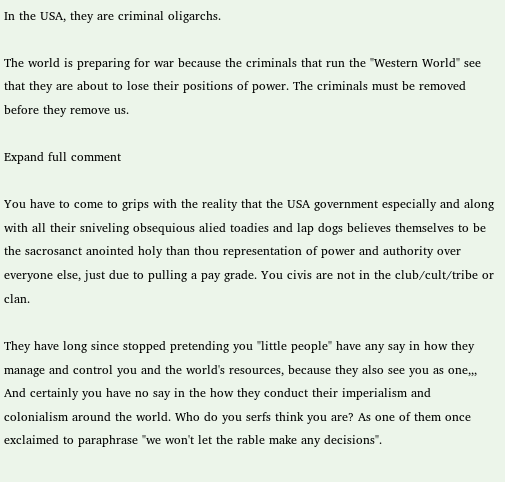In the USA, they are criminal oligarchs.

The world is preparing for war because the criminals that run the "Western World" see that they are about to lose their positions of power. The criminals must be removed before they remove us.

Expand full comment

You have to come to grips with the reality that the USA government especially and along with all their sniveling obsequious alied toadies and lap dogs believes themselves to be the sacrosanct anointed holy than thou representation of power and authority over everyone else, just due to pulling a pay grade. You civis are not in the club/cult/tribe or clan.

They have long since stopped pretending you "little people" have any say in how they manage and control you and the world's resources, because they also see you as one,,, And certainly you have no say in the how they conduct their imperialism and colonialism around the world. Who do you serfs think you are? As one of them once exclaimed to paraphrase "we won't let the rable make any decisions".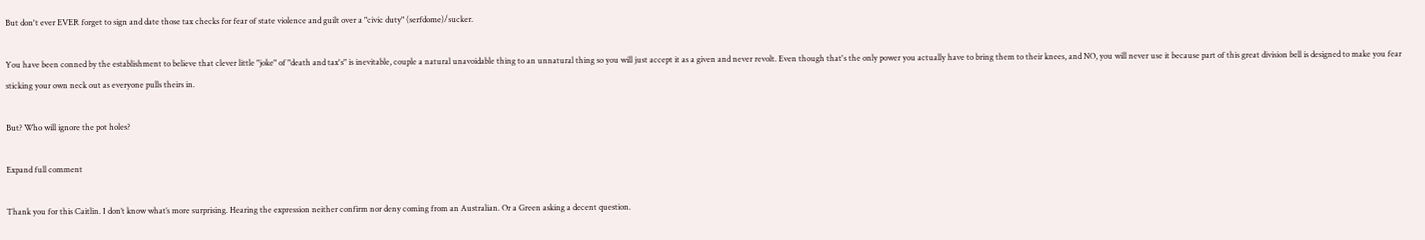But don't ever EVER forget to sign and date those tax checks for fear of state violence and guilt over a "civic duty" (serfdome)/sucker.

You have been conned by the establishment to believe that clever little "joke" of "death and tax's" is inevitable, couple a natural unavoidable thing to an unnatural thing so you will just accept it as a given and never revolt. Even though that's the only power you actually have to bring them to their knees, and NO, you will never use it because part of this great division bell is designed to make you fear sticking your own neck out as everyone pulls theirs in.

But? Who will ignore the pot holes?

Expand full comment

Thank you for this Caitlin. I don’t know what’s more surprising. Hearing the expression neither confirm nor deny coming from an Australian. Or a Green asking a decent question.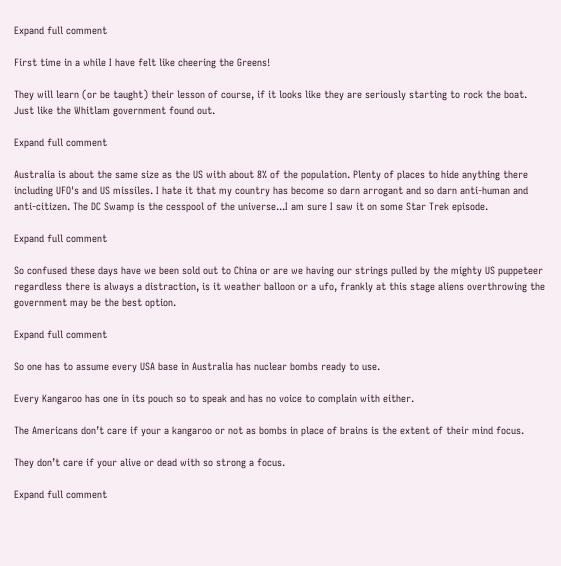Expand full comment

First time in a while I have felt like cheering the Greens!

They will learn (or be taught) their lesson of course, if it looks like they are seriously starting to rock the boat. Just like the Whitlam government found out.

Expand full comment

Australia is about the same size as the US with about 8% of the population. Plenty of places to hide anything there including UFO's and US missiles. I hate it that my country has become so darn arrogant and so darn anti-human and anti-citizen. The DC Swamp is the cesspool of the universe...I am sure I saw it on some Star Trek episode.

Expand full comment

So confused these days have we been sold out to China or are we having our strings pulled by the mighty US puppeteer regardless there is always a distraction, is it weather balloon or a ufo, frankly at this stage aliens overthrowing the government may be the best option.

Expand full comment

So one has to assume every USA base in Australia has nuclear bombs ready to use.

Every Kangaroo has one in its pouch so to speak and has no voice to complain with either.

The Americans don’t care if your a kangaroo or not as bombs in place of brains is the extent of their mind focus.

They don’t care if your alive or dead with so strong a focus.

Expand full comment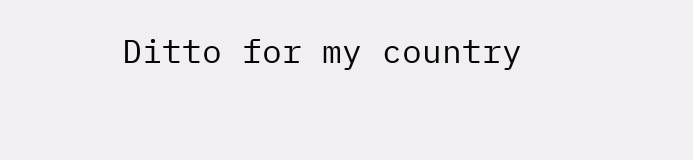Ditto for my country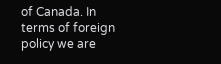of Canada. In terms of foreign policy we are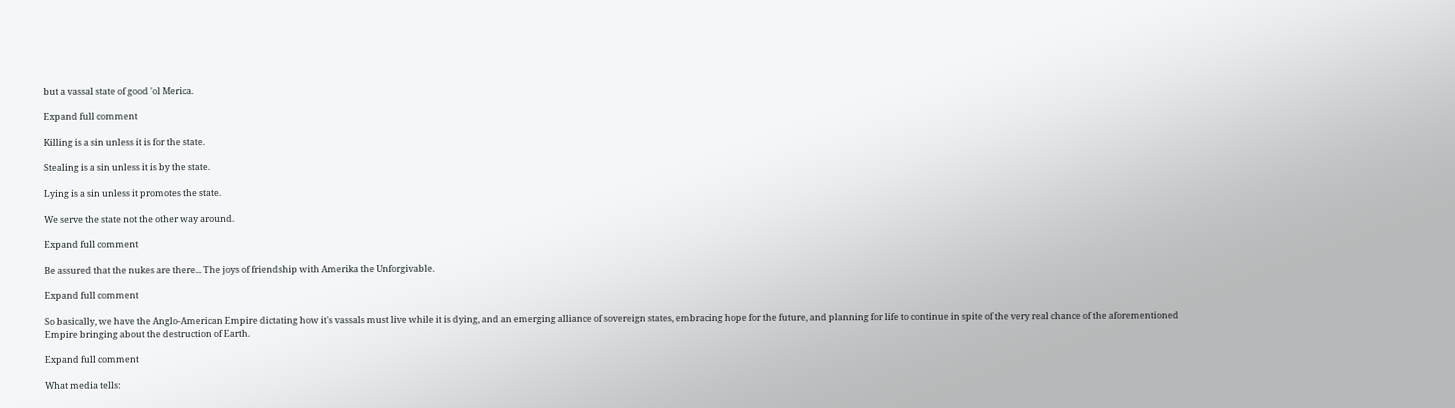but a vassal state of good 'ol Merica.

Expand full comment

Killing is a sin unless it is for the state.

Stealing is a sin unless it is by the state.

Lying is a sin unless it promotes the state.

We serve the state not the other way around.

Expand full comment

Be assured that the nukes are there... The joys of friendship with Amerika the Unforgivable.

Expand full comment

So basically, we have the Anglo-American Empire dictating how it's vassals must live while it is dying, and an emerging alliance of sovereign states, embracing hope for the future, and planning for life to continue in spite of the very real chance of the aforementioned Empire bringing about the destruction of Earth.

Expand full comment

What media tells: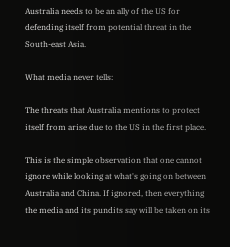Australia needs to be an ally of the US for defending itself from potential threat in the South-east Asia.

What media never tells:

The threats that Australia mentions to protect itself from arise due to the US in the first place.

This is the simple observation that one cannot ignore while looking at what's going on between Australia and China. If ignored, then everything the media and its pundits say will be taken on its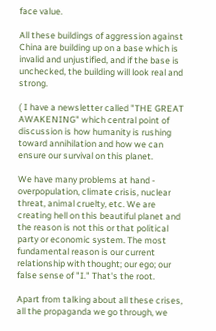face value.

All these buildings of aggression against China are building up on a base which is invalid and unjustified, and if the base is unchecked, the building will look real and strong.

( I have a newsletter called "THE GREAT AWAKENING" which central point of discussion is how humanity is rushing toward annihilation and how we can ensure our survival on this planet.

We have many problems at hand - overpopulation, climate crisis, nuclear threat, animal cruelty, etc. We are creating hell on this beautiful planet and the reason is not this or that political party or economic system. The most fundamental reason is our current relationship with thought; our ego; our false sense of "I." That's the root.

Apart from talking about all these crises, all the propaganda we go through, we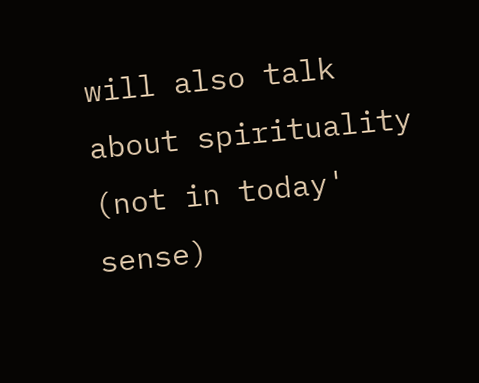will also talk about spirituality (not in today' sense)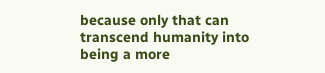because only that can transcend humanity into being a more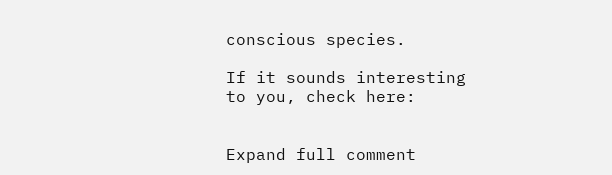conscious species.

If it sounds interesting to you, check here:


Expand full comment